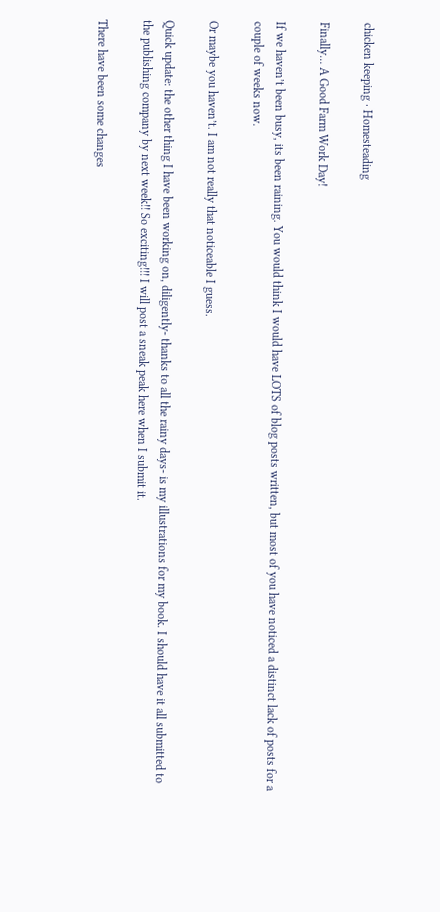chicken keeping · Homesteading

Finally… A Good Farm Work Day!

If we haven’t been busy, its been raining. You would think I would have LOTS of blog posts written, but most of you have noticed a distinct lack of posts for a couple of weeks now.

Or maybe you haven’t. I am not really that noticeable I guess.

Quick update: the other thing I have been working on, diligently- thanks to all the rainy days- is my illustrations for my book. I should have it all submitted to the publishing company by next week!! So exciting!!! I will post a sneak peak here when I submit it.

There have been some changes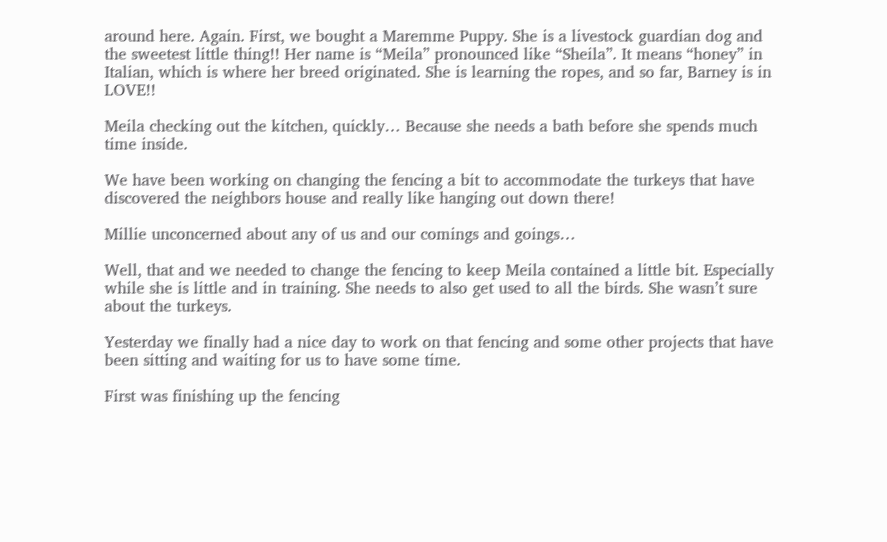around here. Again. First, we bought a Maremme Puppy. She is a livestock guardian dog and the sweetest little thing!! Her name is “Meila” pronounced like “Sheila”. It means “honey” in Italian, which is where her breed originated. She is learning the ropes, and so far, Barney is in LOVE!!

Meila checking out the kitchen, quickly… Because she needs a bath before she spends much time inside.

We have been working on changing the fencing a bit to accommodate the turkeys that have discovered the neighbors house and really like hanging out down there!

Millie unconcerned about any of us and our comings and goings…

Well, that and we needed to change the fencing to keep Meila contained a little bit. Especially while she is little and in training. She needs to also get used to all the birds. She wasn’t sure about the turkeys.

Yesterday we finally had a nice day to work on that fencing and some other projects that have been sitting and waiting for us to have some time.

First was finishing up the fencing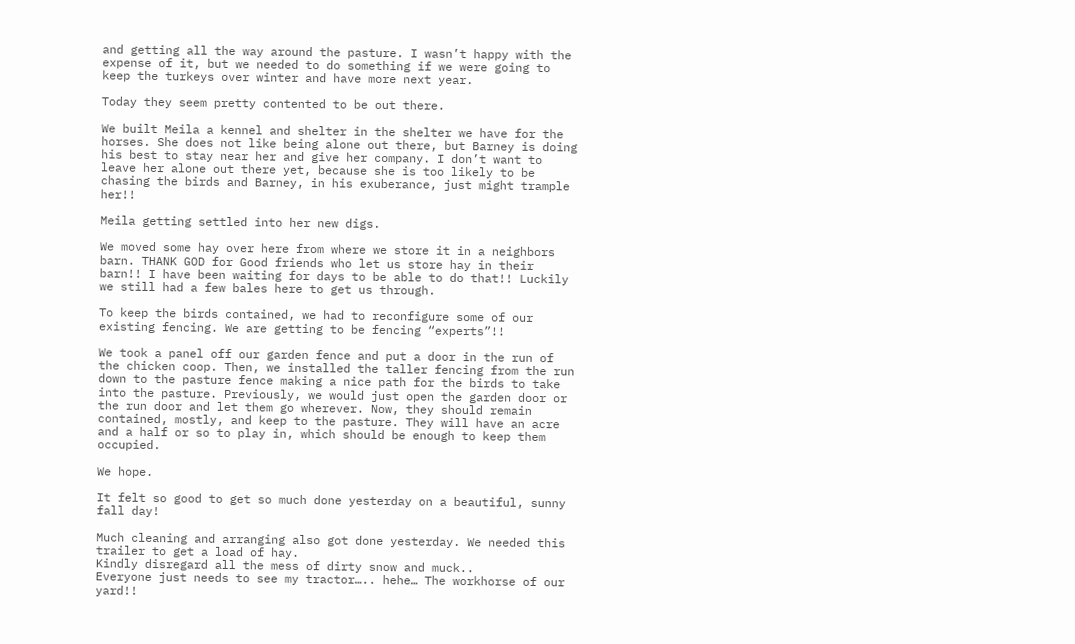and getting all the way around the pasture. I wasn’t happy with the expense of it, but we needed to do something if we were going to keep the turkeys over winter and have more next year.

Today they seem pretty contented to be out there.

We built Meila a kennel and shelter in the shelter we have for the horses. She does not like being alone out there, but Barney is doing his best to stay near her and give her company. I don’t want to leave her alone out there yet, because she is too likely to be chasing the birds and Barney, in his exuberance, just might trample her!!

Meila getting settled into her new digs.

We moved some hay over here from where we store it in a neighbors barn. THANK GOD for Good friends who let us store hay in their barn!! I have been waiting for days to be able to do that!! Luckily we still had a few bales here to get us through.

To keep the birds contained, we had to reconfigure some of our existing fencing. We are getting to be fencing “experts”!!

We took a panel off our garden fence and put a door in the run of the chicken coop. Then, we installed the taller fencing from the run down to the pasture fence making a nice path for the birds to take into the pasture. Previously, we would just open the garden door or the run door and let them go wherever. Now, they should remain contained, mostly, and keep to the pasture. They will have an acre and a half or so to play in, which should be enough to keep them occupied.

We hope.

It felt so good to get so much done yesterday on a beautiful, sunny fall day!

Much cleaning and arranging also got done yesterday. We needed this trailer to get a load of hay.
Kindly disregard all the mess of dirty snow and muck..
Everyone just needs to see my tractor….. hehe… The workhorse of our yard!!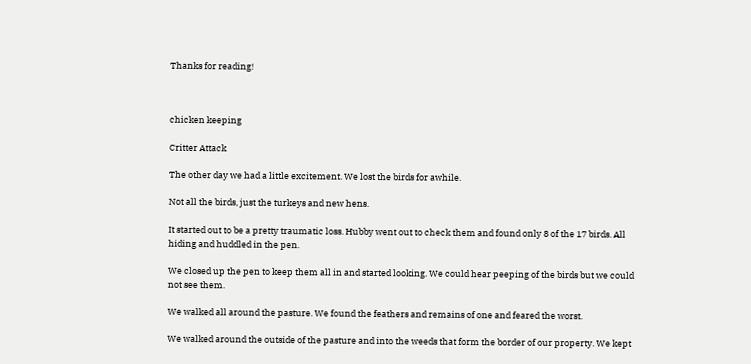Thanks for reading!



chicken keeping

Critter Attack

The other day we had a little excitement. We lost the birds for awhile.

Not all the birds, just the turkeys and new hens.

It started out to be a pretty traumatic loss. Hubby went out to check them and found only 8 of the 17 birds. All hiding and huddled in the pen.

We closed up the pen to keep them all in and started looking. We could hear peeping of the birds but we could not see them.

We walked all around the pasture. We found the feathers and remains of one and feared the worst.

We walked around the outside of the pasture and into the weeds that form the border of our property. We kept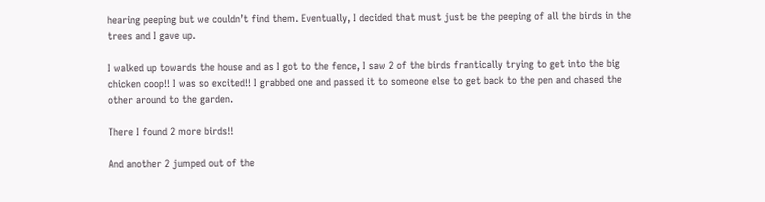hearing peeping but we couldn’t find them. Eventually, I decided that must just be the peeping of all the birds in the trees and I gave up.

I walked up towards the house and as I got to the fence, I saw 2 of the birds frantically trying to get into the big chicken coop!! I was so excited!! I grabbed one and passed it to someone else to get back to the pen and chased the other around to the garden.

There I found 2 more birds!!

And another 2 jumped out of the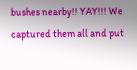bushes nearby!! YAY!!! We captured them all and put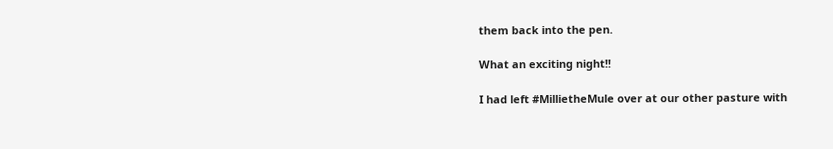them back into the pen.

What an exciting night!!

I had left #MillietheMule over at our other pasture with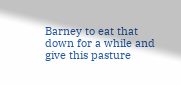Barney to eat that down for a while and give this pasture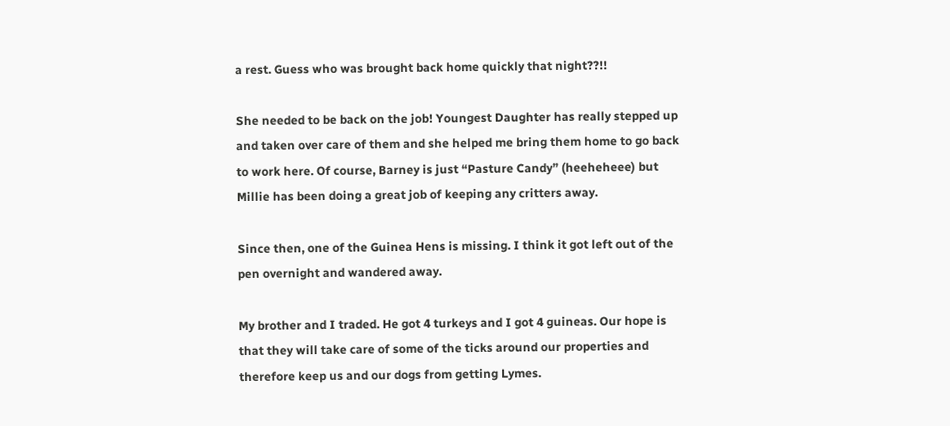a rest. Guess who was brought back home quickly that night??!!

She needed to be back on the job! Youngest Daughter has really stepped up and taken over care of them and she helped me bring them home to go back to work here. Of course, Barney is just “Pasture Candy” (heeheheee) but Millie has been doing a great job of keeping any critters away.

Since then, one of the Guinea Hens is missing. I think it got left out of the pen overnight and wandered away.

My brother and I traded. He got 4 turkeys and I got 4 guineas. Our hope is that they will take care of some of the ticks around our properties and therefore keep us and our dogs from getting Lymes.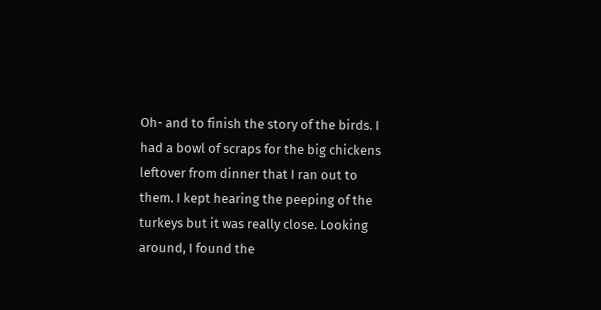Oh- and to finish the story of the birds. I had a bowl of scraps for the big chickens leftover from dinner that I ran out to them. I kept hearing the peeping of the turkeys but it was really close. Looking around, I found the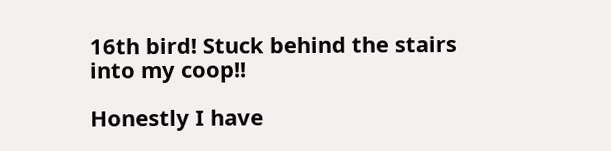16th bird! Stuck behind the stairs into my coop!!

Honestly I have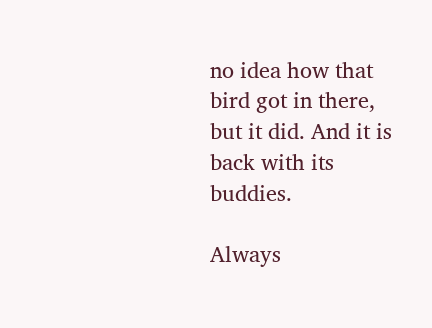no idea how that bird got in there, but it did. And it is back with its buddies.

Always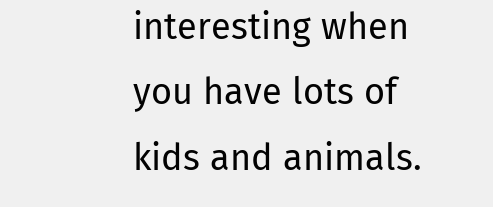interesting when you have lots of kids and animals.